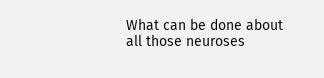What can be done about all those neuroses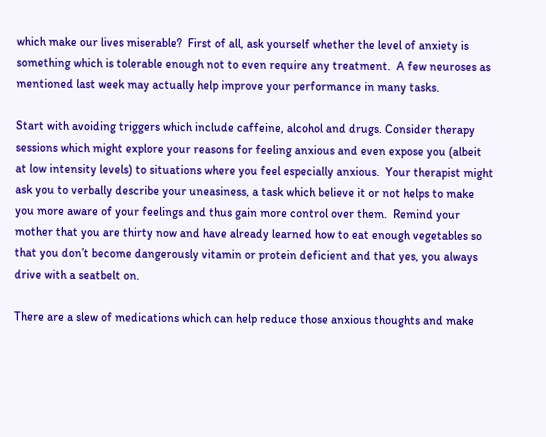which make our lives miserable?  First of all, ask yourself whether the level of anxiety is something which is tolerable enough not to even require any treatment.  A few neuroses as mentioned last week may actually help improve your performance in many tasks.

Start with avoiding triggers which include caffeine, alcohol and drugs. Consider therapy sessions which might explore your reasons for feeling anxious and even expose you (albeit at low intensity levels) to situations where you feel especially anxious.  Your therapist might ask you to verbally describe your uneasiness, a task which believe it or not helps to make you more aware of your feelings and thus gain more control over them.  Remind your mother that you are thirty now and have already learned how to eat enough vegetables so that you don’t become dangerously vitamin or protein deficient and that yes, you always drive with a seatbelt on.

There are a slew of medications which can help reduce those anxious thoughts and make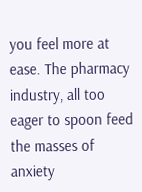you feel more at ease. The pharmacy industry, all too eager to spoon feed the masses of anxiety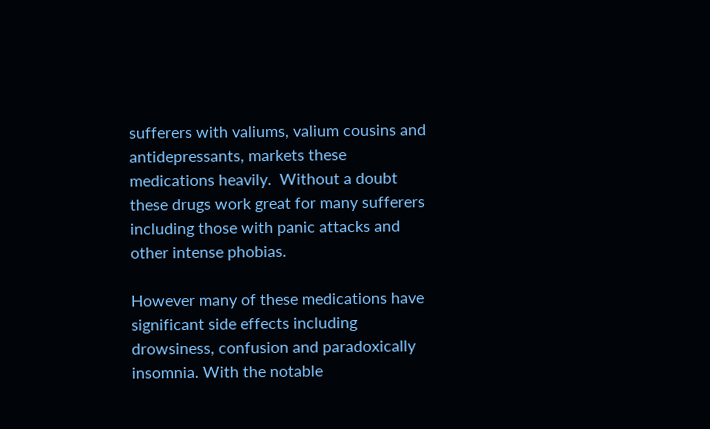sufferers with valiums, valium cousins and antidepressants, markets these medications heavily.  Without a doubt these drugs work great for many sufferers including those with panic attacks and other intense phobias.

However many of these medications have significant side effects including drowsiness, confusion and paradoxically insomnia. With the notable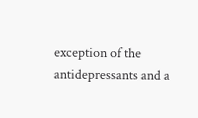exception of the antidepressants and a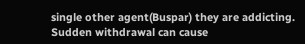single other agent(Buspar) they are addicting.  Sudden withdrawal can cause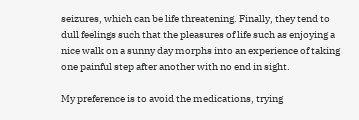seizures, which can be life threatening. Finally, they tend to dull feelings such that the pleasures of life such as enjoying a nice walk on a sunny day morphs into an experience of taking one painful step after another with no end in sight.

My preference is to avoid the medications, trying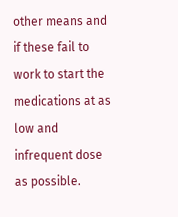other means and if these fail to work to start the medications at as low and infrequent dose as possible.